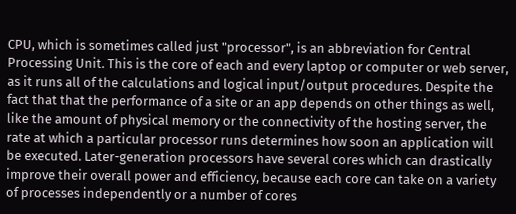CPU, which is sometimes called just "processor", is an abbreviation for Central Processing Unit. This is the core of each and every laptop or computer or web server, as it runs all of the calculations and logical input/output procedures. Despite the fact that that the performance of a site or an app depends on other things as well, like the amount of physical memory or the connectivity of the hosting server, the rate at which a particular processor runs determines how soon an application will be executed. Later-generation processors have several cores which can drastically improve their overall power and efficiency, because each core can take on a variety of processes independently or a number of cores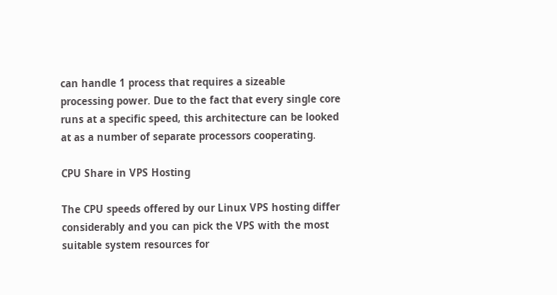can handle 1 process that requires a sizeable processing power. Due to the fact that every single core runs at a specific speed, this architecture can be looked at as a number of separate processors cooperating.

CPU Share in VPS Hosting

The CPU speeds offered by our Linux VPS hosting differ considerably and you can pick the VPS with the most suitable system resources for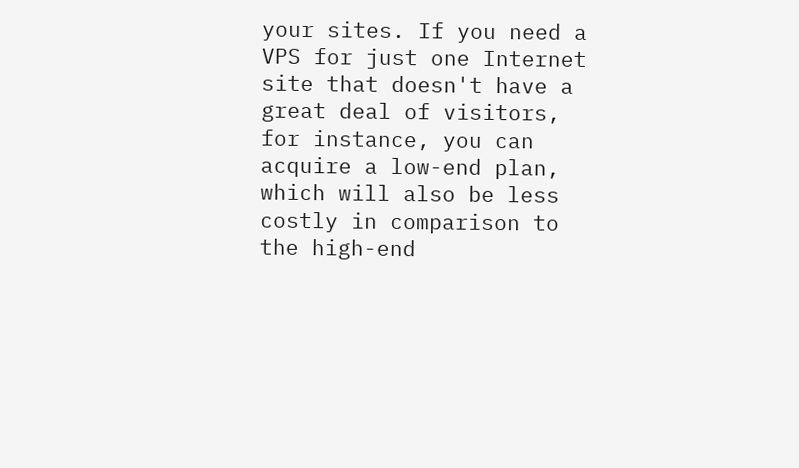your sites. If you need a VPS for just one Internet site that doesn't have a great deal of visitors, for instance, you can acquire a low-end plan, which will also be less costly in comparison to the high-end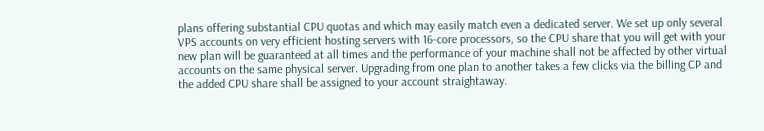plans offering substantial CPU quotas and which may easily match even a dedicated server. We set up only several VPS accounts on very efficient hosting servers with 16-core processors, so the CPU share that you will get with your new plan will be guaranteed at all times and the performance of your machine shall not be affected by other virtual accounts on the same physical server. Upgrading from one plan to another takes a few clicks via the billing CP and the added CPU share shall be assigned to your account straightaway.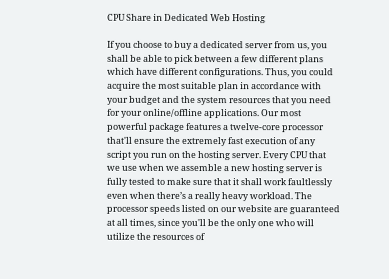CPU Share in Dedicated Web Hosting

If you choose to buy a dedicated server from us, you shall be able to pick between a few different plans which have different configurations. Thus, you could acquire the most suitable plan in accordance with your budget and the system resources that you need for your online/offline applications. Our most powerful package features a twelve-core processor that'll ensure the extremely fast execution of any script you run on the hosting server. Every CPU that we use when we assemble a new hosting server is fully tested to make sure that it shall work faultlessly even when there’s a really heavy workload. The processor speeds listed on our website are guaranteed at all times, since you'll be the only one who will utilize the resources of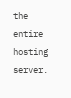the entire hosting server.